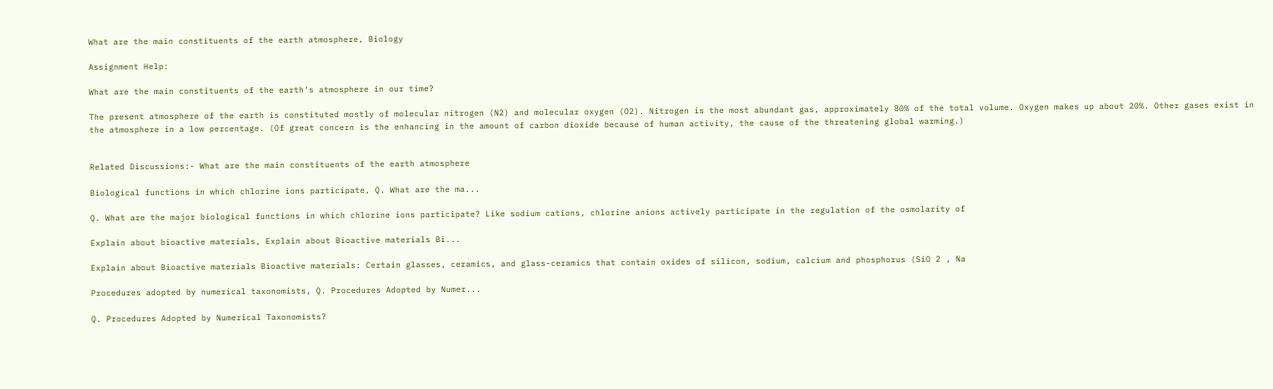What are the main constituents of the earth atmosphere, Biology

Assignment Help:

What are the main constituents of the earth's atmosphere in our time?

The present atmosphere of the earth is constituted mostly of molecular nitrogen (N2) and molecular oxygen (O2). Nitrogen is the most abundant gas, approximately 80% of the total volume. Oxygen makes up about 20%. Other gases exist in the atmosphere in a low percentage. (Of great concern is the enhancing in the amount of carbon dioxide because of human activity, the cause of the threatening global warming.)


Related Discussions:- What are the main constituents of the earth atmosphere

Biological functions in which chlorine ions participate, Q. What are the ma...

Q. What are the major biological functions in which chlorine ions participate? Like sodium cations, chlorine anions actively participate in the regulation of the osmolarity of

Explain about bioactive materials, Explain about Bioactive materials Bi...

Explain about Bioactive materials Bioactive materials: Certain glasses, ceramics, and glass-ceramics that contain oxides of silicon, sodium, calcium and phosphorus (SiO 2 , Na

Procedures adopted by numerical taxonomists, Q. Procedures Adopted by Numer...

Q. Procedures Adopted by Numerical Taxonomists?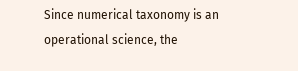Since numerical taxonomy is an operational science, the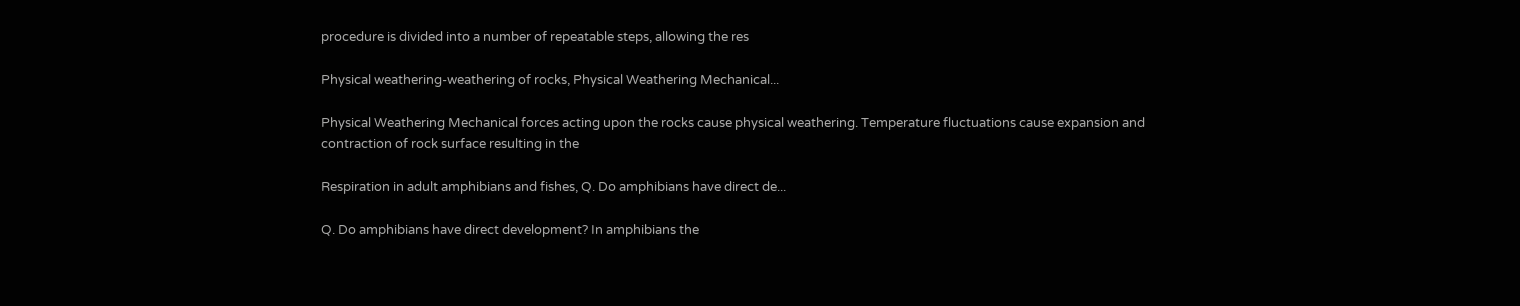procedure is divided into a number of repeatable steps, allowing the res

Physical weathering-weathering of rocks, Physical Weathering Mechanical...

Physical Weathering Mechanical forces acting upon the rocks cause physical weathering. Temperature fluctuations cause expansion and contraction of rock surface resulting in the

Respiration in adult amphibians and fishes, Q. Do amphibians have direct de...

Q. Do amphibians have direct development? In amphibians the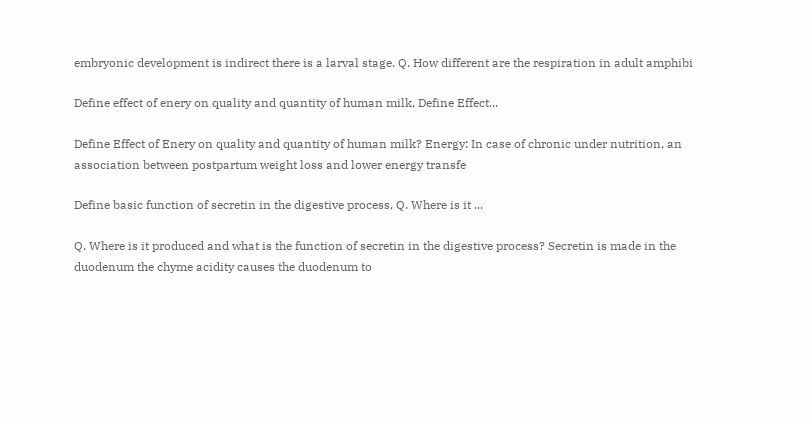embryonic development is indirect there is a larval stage. Q. How different are the respiration in adult amphibi

Define effect of enery on quality and quantity of human milk, Define Effect...

Define Effect of Enery on quality and quantity of human milk? Energy: In case of chronic under nutrition, an association between postpartum weight loss and lower energy transfe

Define basic function of secretin in the digestive process, Q. Where is it ...

Q. Where is it produced and what is the function of secretin in the digestive process? Secretin is made in the duodenum the chyme acidity causes the duodenum to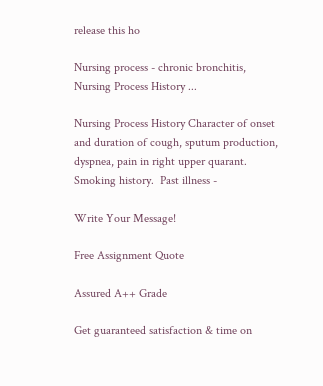release this ho

Nursing process - chronic bronchitis, Nursing Process History ...

Nursing Process History Character of onset and duration of cough, sputum production, dyspnea, pain in right upper quarant.  Smoking history.  Past illness -

Write Your Message!

Free Assignment Quote

Assured A++ Grade

Get guaranteed satisfaction & time on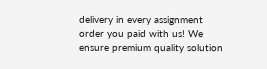delivery in every assignment order you paid with us! We ensure premium quality solution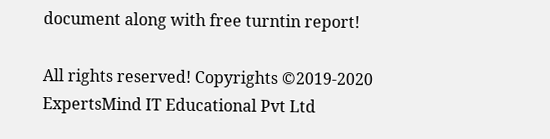document along with free turntin report!

All rights reserved! Copyrights ©2019-2020 ExpertsMind IT Educational Pvt Ltd